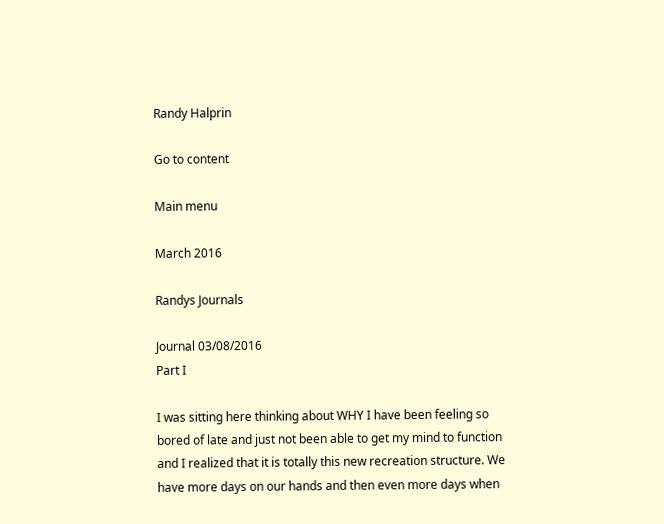Randy Halprin

Go to content

Main menu

March 2016

Randys Journals

Journal 03/08/2016
Part I

I was sitting here thinking about WHY I have been feeling so bored of late and just not been able to get my mind to function and I realized that it is totally this new recreation structure. We have more days on our hands and then even more days when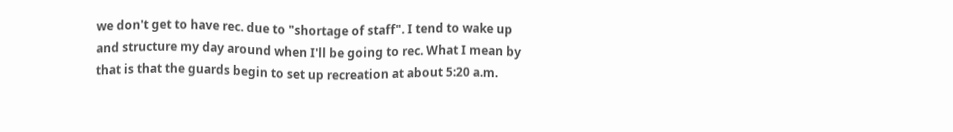we don't get to have rec. due to "shortage of staff". I tend to wake up and structure my day around when I'll be going to rec. What I mean by that is that the guards begin to set up recreation at about 5:20 a.m.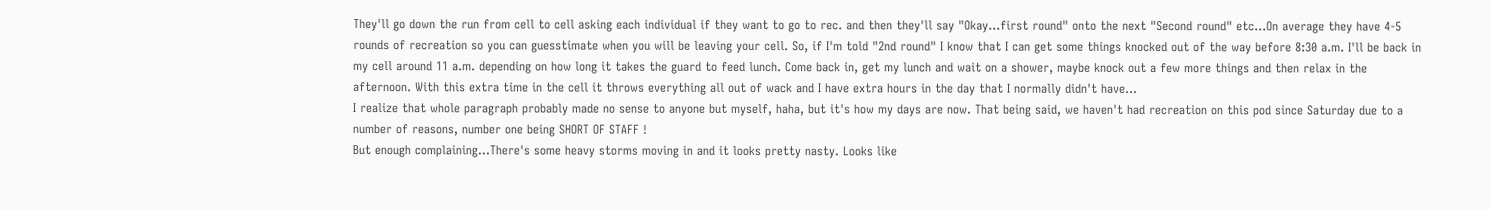They'll go down the run from cell to cell asking each individual if they want to go to rec. and then they'll say "Okay...first round" onto the next "Second round" etc...On average they have 4-5 rounds of recreation so you can guesstimate when you will be leaving your cell. So, if I'm told "2nd round" I know that I can get some things knocked out of the way before 8:30 a.m. I'll be back in my cell around 11 a.m. depending on how long it takes the guard to feed lunch. Come back in, get my lunch and wait on a shower, maybe knock out a few more things and then relax in the afternoon. With this extra time in the cell it throws everything all out of wack and I have extra hours in the day that I normally didn't have...
I realize that whole paragraph probably made no sense to anyone but myself, haha, but it's how my days are now. That being said, we haven't had recreation on this pod since Saturday due to a number of reasons, number one being SHORT OF STAFF !
But enough complaining...There's some heavy storms moving in and it looks pretty nasty. Looks like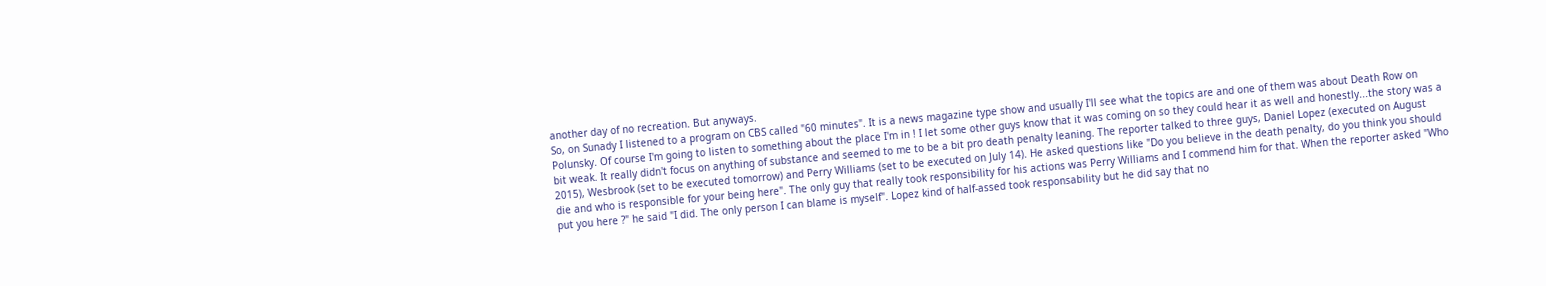another day of no recreation. But anyways.
So, on Sunady I listened to a program on CBS called "60 minutes". It is a news magazine type show and usually I'll see what the topics are and one of them was about Death Row on Polunsky. Of course I'm going to listen to something about the place I'm in ! I let some other guys know that it was coming on so they could hear it as well and honestly...the story was a bit weak. It really didn't focus on anything of substance and seemed to me to be a bit pro death penalty leaning. The reporter talked to three guys, Daniel Lopez (executed on August 2015), Wesbrook (set to be executed tomorrow) and Perry Williams (set to be executed on July 14). He asked questions like "Do you believe in the death penalty, do you think you should die and who is responsible for your being here". The only guy that really took responsibility for his actions was Perry Williams and I commend him for that. When the reporter asked "Who put you here ?" he said "I did. The only person I can blame is myself". Lopez kind of half-assed took responsability but he did say that no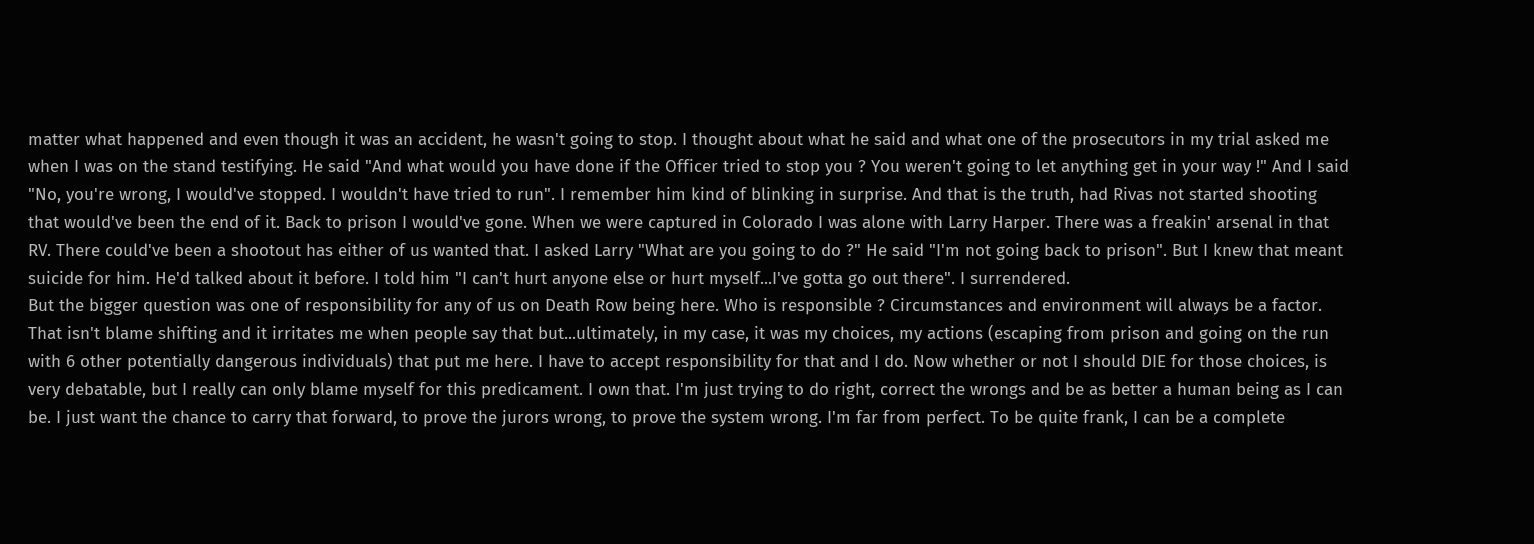matter what happened and even though it was an accident, he wasn't going to stop. I thought about what he said and what one of the prosecutors in my trial asked me when I was on the stand testifying. He said "And what would you have done if the Officer tried to stop you ? You weren't going to let anything get in your way !" And I said "No, you're wrong, I would've stopped. I wouldn't have tried to run". I remember him kind of blinking in surprise. And that is the truth, had Rivas not started shooting that would've been the end of it. Back to prison I would've gone. When we were captured in Colorado I was alone with Larry Harper. There was a freakin' arsenal in that RV. There could've been a shootout has either of us wanted that. I asked Larry "What are you going to do ?" He said "I'm not going back to prison". But I knew that meant suicide for him. He'd talked about it before. I told him "I can't hurt anyone else or hurt myself...I've gotta go out there". I surrendered.
But the bigger question was one of responsibility for any of us on Death Row being here. Who is responsible ? Circumstances and environment will always be a factor. That isn't blame shifting and it irritates me when people say that but...ultimately, in my case, it was my choices, my actions (escaping from prison and going on the run with 6 other potentially dangerous individuals) that put me here. I have to accept responsibility for that and I do. Now whether or not I should DIE for those choices, is very debatable, but I really can only blame myself for this predicament. I own that. I'm just trying to do right, correct the wrongs and be as better a human being as I can be. I just want the chance to carry that forward, to prove the jurors wrong, to prove the system wrong. I'm far from perfect. To be quite frank, I can be a complete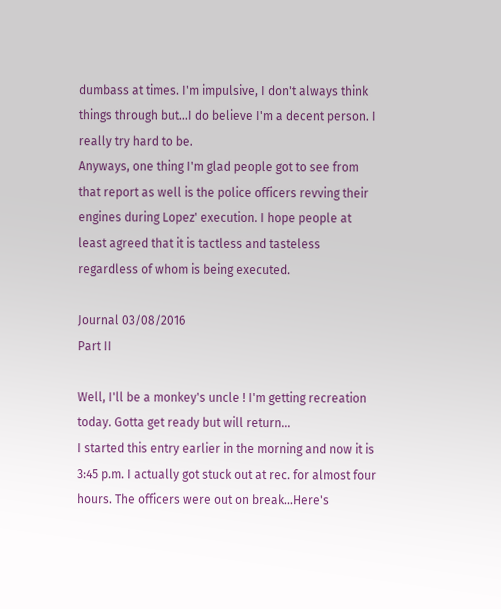dumbass at times. I'm impulsive, I don't always think things through but...I do believe I'm a decent person. I really try hard to be.
Anyways, one thing I'm glad people got to see from that report as well is the police officers revving their engines during Lopez' execution. I hope people at least agreed that it is tactless and tasteless regardless of whom is being executed.

Journal 03/08/2016
Part II

Well, I'll be a monkey's uncle ! I'm getting recreation today. Gotta get ready but will return...
I started this entry earlier in the morning and now it is 3:45 p.m. I actually got stuck out at rec. for almost four hours. The officers were out on break...Here's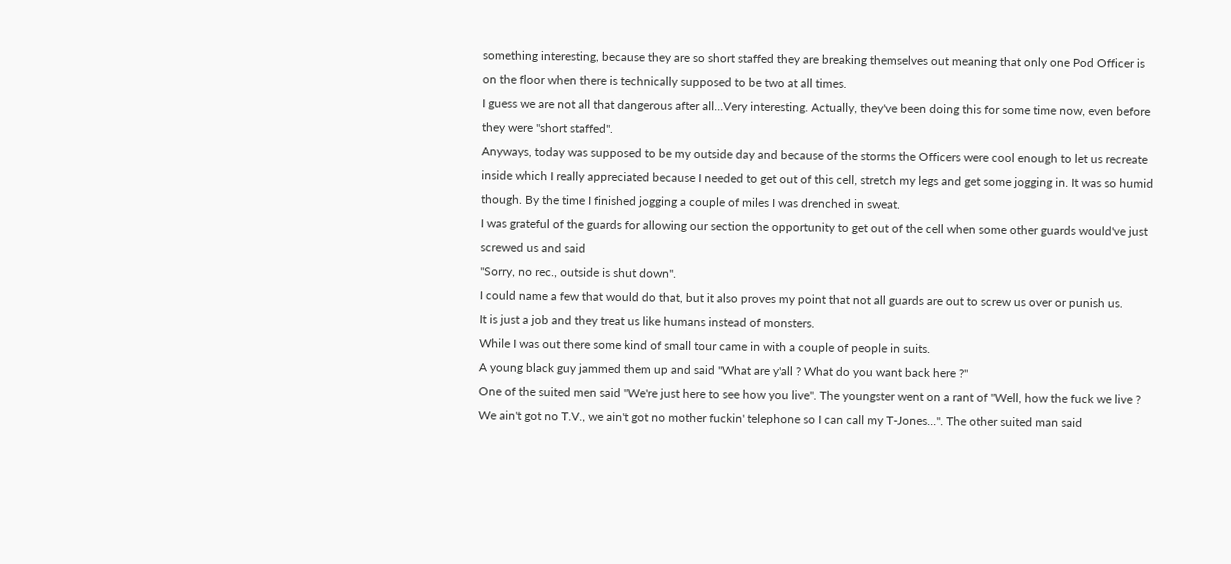something interesting, because they are so short staffed they are breaking themselves out meaning that only one Pod Officer is on the floor when there is technically supposed to be two at all times.
I guess we are not all that dangerous after all...Very interesting. Actually, they've been doing this for some time now, even before they were "short staffed".
Anyways, today was supposed to be my outside day and because of the storms the Officers were cool enough to let us recreate inside which I really appreciated because I needed to get out of this cell, stretch my legs and get some jogging in. It was so humid though. By the time I finished jogging a couple of miles I was drenched in sweat.
I was grateful of the guards for allowing our section the opportunity to get out of the cell when some other guards would've just screwed us and said
"Sorry, no rec., outside is shut down".
I could name a few that would do that, but it also proves my point that not all guards are out to screw us over or punish us.
It is just a job and they treat us like humans instead of monsters.
While I was out there some kind of small tour came in with a couple of people in suits.
A young black guy jammed them up and said "What are y'all ? What do you want back here ?"
One of the suited men said "We're just here to see how you live". The youngster went on a rant of "Well, how the fuck we live ? We ain't got no T.V., we ain't got no mother fuckin' telephone so I can call my T-Jones...". The other suited man said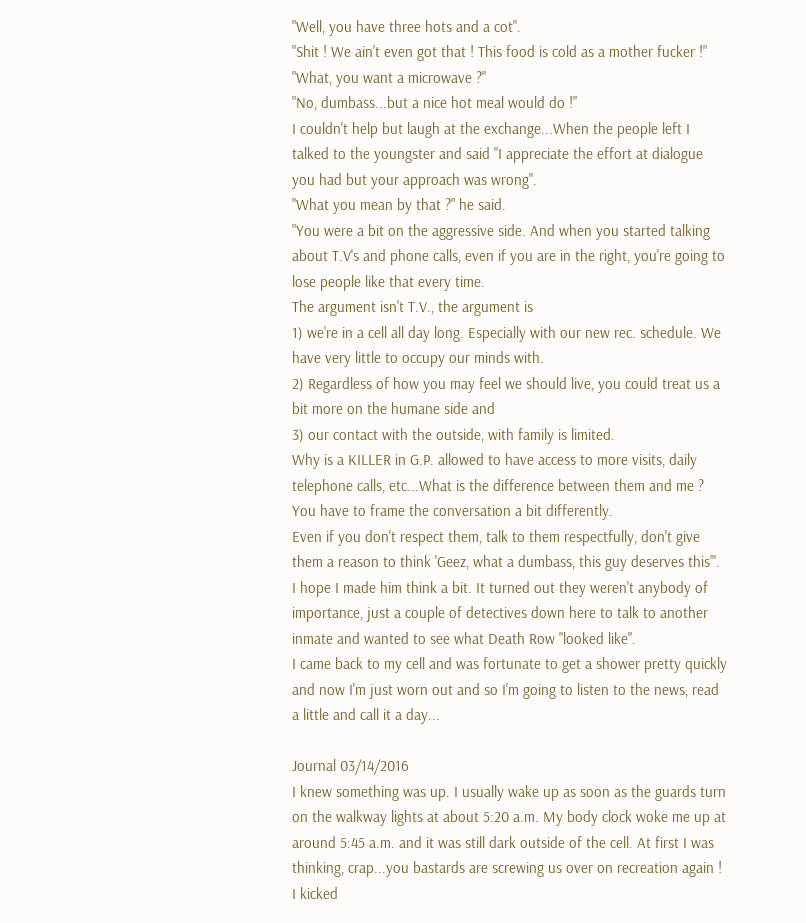"Well, you have three hots and a cot".
"Shit ! We ain't even got that ! This food is cold as a mother fucker !"
"What, you want a microwave ?"
"No, dumbass...but a nice hot meal would do !"
I couldn't help but laugh at the exchange...When the people left I talked to the youngster and said "I appreciate the effort at dialogue you had but your approach was wrong".
"What you mean by that ?" he said.
"You were a bit on the aggressive side. And when you started talking about T.V's and phone calls, even if you are in the right, you're going to lose people like that every time.
The argument isn't T.V., the argument is
1) we're in a cell all day long. Especially with our new rec. schedule. We have very little to occupy our minds with.
2) Regardless of how you may feel we should live, you could treat us a bit more on the humane side and
3) our contact with the outside, with family is limited.
Why is a KILLER in G.P. allowed to have access to more visits, daily telephone calls, etc...What is the difference between them and me ?
You have to frame the conversation a bit differently.
Even if you don't respect them, talk to them respectfully, don't give them a reason to think 'Geez, what a dumbass, this guy deserves this'".
I hope I made him think a bit. It turned out they weren't anybody of importance, just a couple of detectives down here to talk to another inmate and wanted to see what Death Row "looked like".
I came back to my cell and was fortunate to get a shower pretty quickly and now I'm just worn out and so I'm going to listen to the news, read a little and call it a day...

Journal 03/14/2016
I knew something was up. I usually wake up as soon as the guards turn on the walkway lights at about 5:20 a.m. My body clock woke me up at around 5:45 a.m. and it was still dark outside of the cell. At first I was thinking, crap...you bastards are screwing us over on recreation again ! I kicked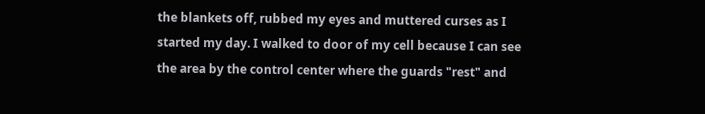the blankets off, rubbed my eyes and muttered curses as I started my day. I walked to door of my cell because I can see the area by the control center where the guards "rest" and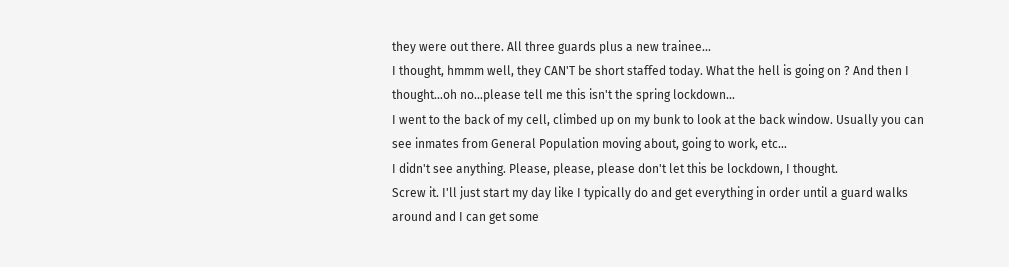they were out there. All three guards plus a new trainee...
I thought, hmmm well, they CAN'T be short staffed today. What the hell is going on ? And then I thought...oh no...please tell me this isn't the spring lockdown...
I went to the back of my cell, climbed up on my bunk to look at the back window. Usually you can see inmates from General Population moving about, going to work, etc...
I didn't see anything. Please, please, please don't let this be lockdown, I thought.
Screw it. I'll just start my day like I typically do and get everything in order until a guard walks around and I can get some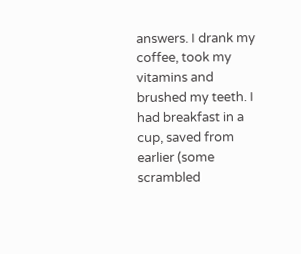answers. I drank my coffee, took my vitamins and brushed my teeth. I had breakfast in a cup, saved from earlier (some scrambled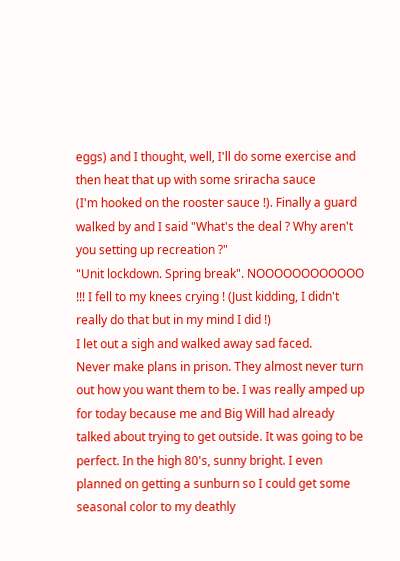eggs) and I thought, well, I'll do some exercise and then heat that up with some sriracha sauce
(I'm hooked on the rooster sauce !). Finally a guard walked by and I said "What's the deal ? Why aren't you setting up recreation ?"
"Unit lockdown. Spring break". NOOOOOOOOOOOO !!! I fell to my knees crying ! (Just kidding, I didn't really do that but in my mind I did !)
I let out a sigh and walked away sad faced.
Never make plans in prison. They almost never turn out how you want them to be. I was really amped up for today because me and Big Will had already talked about trying to get outside. It was going to be perfect. In the high 80's, sunny bright. I even planned on getting a sunburn so I could get some seasonal color to my deathly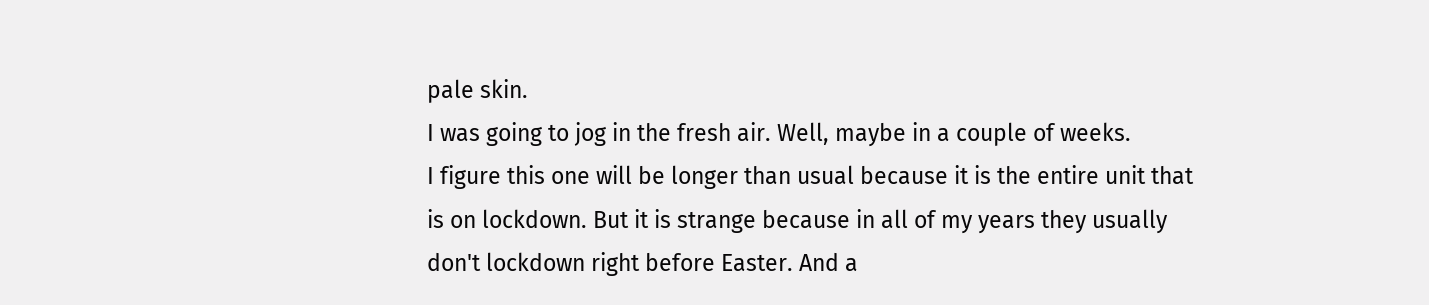pale skin.
I was going to jog in the fresh air. Well, maybe in a couple of weeks.
I figure this one will be longer than usual because it is the entire unit that is on lockdown. But it is strange because in all of my years they usually don't lockdown right before Easter. And a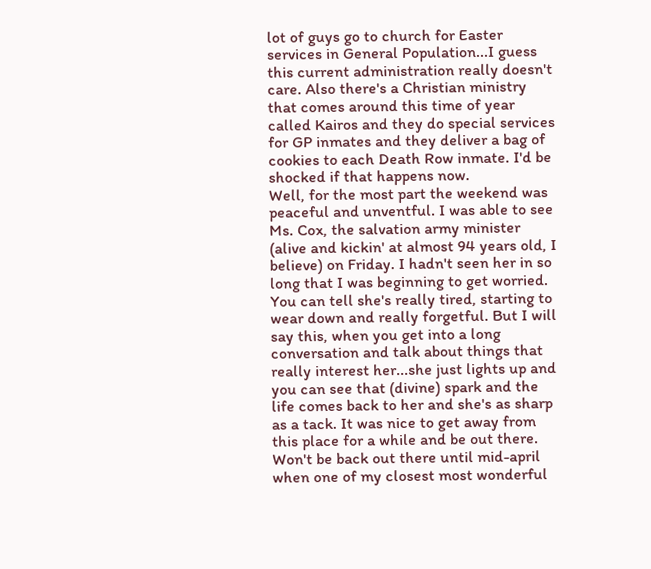lot of guys go to church for Easter services in General Population...I guess this current administration really doesn't care. Also there's a Christian ministry that comes around this time of year called Kairos and they do special services for GP inmates and they deliver a bag of cookies to each Death Row inmate. I'd be shocked if that happens now.
Well, for the most part the weekend was peaceful and unventful. I was able to see Ms. Cox, the salvation army minister (alive and kickin' at almost 94 years old, I believe) on Friday. I hadn't seen her in so long that I was beginning to get worried. You can tell she's really tired, starting to wear down and really forgetful. But I will say this, when you get into a long conversation and talk about things that really interest her...she just lights up and you can see that (divine) spark and the life comes back to her and she's as sharp as a tack. It was nice to get away from this place for a while and be out there. Won't be back out there until mid-april when one of my closest most wonderful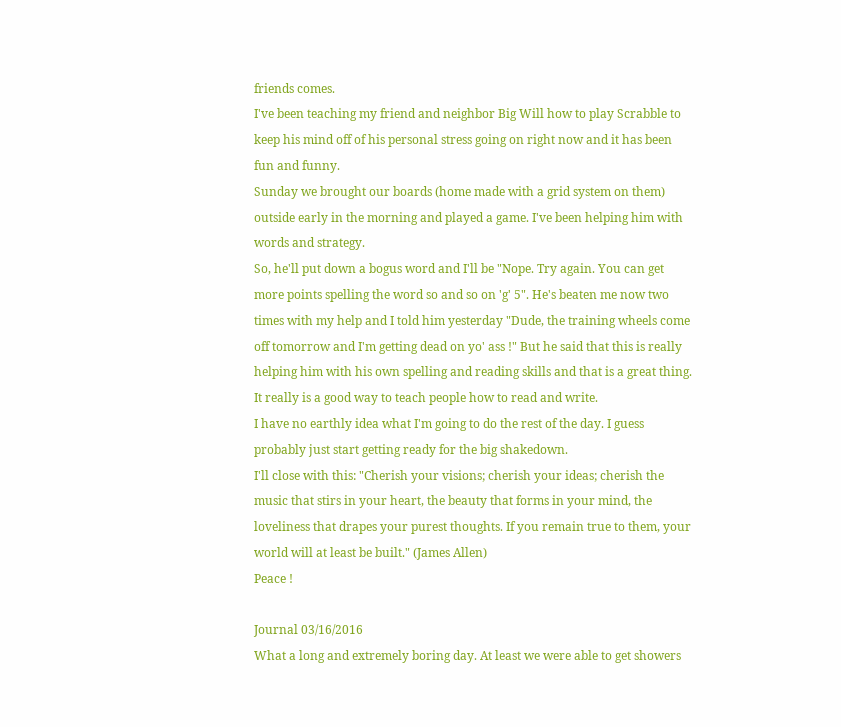friends comes.
I've been teaching my friend and neighbor Big Will how to play Scrabble to keep his mind off of his personal stress going on right now and it has been fun and funny.
Sunday we brought our boards (home made with a grid system on them) outside early in the morning and played a game. I've been helping him with words and strategy.
So, he'll put down a bogus word and I'll be "Nope. Try again. You can get more points spelling the word so and so on 'g' 5". He's beaten me now two times with my help and I told him yesterday "Dude, the training wheels come off tomorrow and I'm getting dead on yo' ass !" But he said that this is really helping him with his own spelling and reading skills and that is a great thing. It really is a good way to teach people how to read and write.
I have no earthly idea what I'm going to do the rest of the day. I guess probably just start getting ready for the big shakedown.
I'll close with this: "Cherish your visions; cherish your ideas; cherish the music that stirs in your heart, the beauty that forms in your mind, the loveliness that drapes your purest thoughts. If you remain true to them, your world will at least be built." (James Allen)
Peace !

Journal 03/16/2016
What a long and extremely boring day. At least we were able to get showers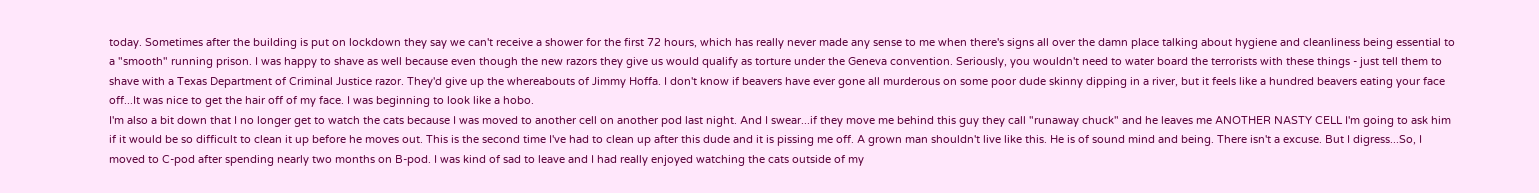today. Sometimes after the building is put on lockdown they say we can't receive a shower for the first 72 hours, which has really never made any sense to me when there's signs all over the damn place talking about hygiene and cleanliness being essential to a "smooth" running prison. I was happy to shave as well because even though the new razors they give us would qualify as torture under the Geneva convention. Seriously, you wouldn't need to water board the terrorists with these things - just tell them to shave with a Texas Department of Criminal Justice razor. They'd give up the whereabouts of Jimmy Hoffa. I don't know if beavers have ever gone all murderous on some poor dude skinny dipping in a river, but it feels like a hundred beavers eating your face off...It was nice to get the hair off of my face. I was beginning to look like a hobo.
I'm also a bit down that I no longer get to watch the cats because I was moved to another cell on another pod last night. And I swear...if they move me behind this guy they call "runaway chuck" and he leaves me ANOTHER NASTY CELL I'm going to ask him if it would be so difficult to clean it up before he moves out. This is the second time I've had to clean up after this dude and it is pissing me off. A grown man shouldn't live like this. He is of sound mind and being. There isn't a excuse. But I digress...So, I moved to C-pod after spending nearly two months on B-pod. I was kind of sad to leave and I had really enjoyed watching the cats outside of my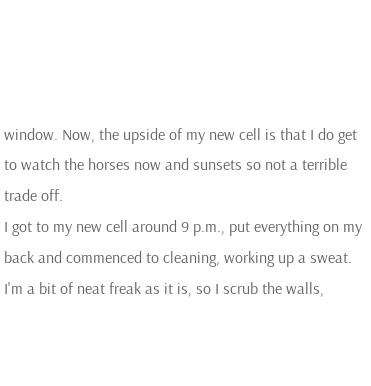window. Now, the upside of my new cell is that I do get to watch the horses now and sunsets so not a terrible trade off.
I got to my new cell around 9 p.m., put everything on my back and commenced to cleaning, working up a sweat. I'm a bit of neat freak as it is, so I scrub the walls,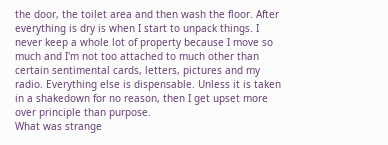the door, the toilet area and then wash the floor. After everything is dry is when I start to unpack things. I never keep a whole lot of property because I move so much and I'm not too attached to much other than certain sentimental cards, letters, pictures and my radio. Everything else is dispensable. Unless it is taken in a shakedown for no reason, then I get upset more over principle than purpose.
What was strange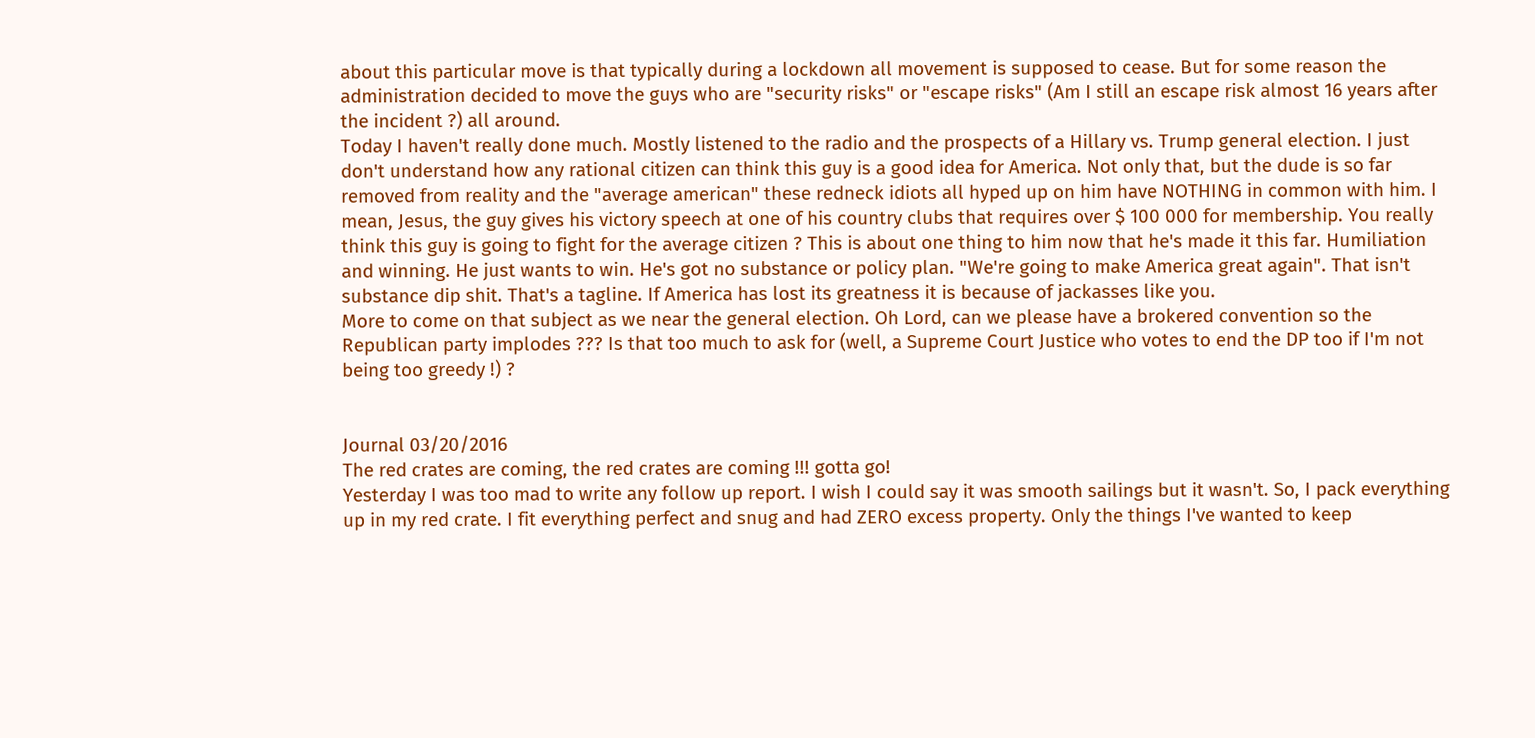about this particular move is that typically during a lockdown all movement is supposed to cease. But for some reason the administration decided to move the guys who are "security risks" or "escape risks" (Am I still an escape risk almost 16 years after the incident ?) all around.
Today I haven't really done much. Mostly listened to the radio and the prospects of a Hillary vs. Trump general election. I just don't understand how any rational citizen can think this guy is a good idea for America. Not only that, but the dude is so far removed from reality and the "average american" these redneck idiots all hyped up on him have NOTHING in common with him. I mean, Jesus, the guy gives his victory speech at one of his country clubs that requires over $ 100 000 for membership. You really think this guy is going to fight for the average citizen ? This is about one thing to him now that he's made it this far. Humiliation and winning. He just wants to win. He's got no substance or policy plan. "We're going to make America great again". That isn't substance dip shit. That's a tagline. If America has lost its greatness it is because of jackasses like you.
More to come on that subject as we near the general election. Oh Lord, can we please have a brokered convention so the Republican party implodes ??? Is that too much to ask for (well, a Supreme Court Justice who votes to end the DP too if I'm not being too greedy !) ?


Journal 03/20/2016
The red crates are coming, the red crates are coming !!! gotta go!
Yesterday I was too mad to write any follow up report. I wish I could say it was smooth sailings but it wasn't. So, I pack everything up in my red crate. I fit everything perfect and snug and had ZERO excess property. Only the things I've wanted to keep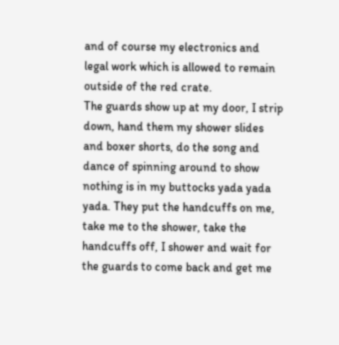and of course my electronics and legal work which is allowed to remain outside of the red crate.
The guards show up at my door, I strip down, hand them my shower slides and boxer shorts, do the song and dance of spinning around to show nothing is in my buttocks yada yada yada. They put the handcuffs on me, take me to the shower, take the handcuffs off, I shower and wait for the guards to come back and get me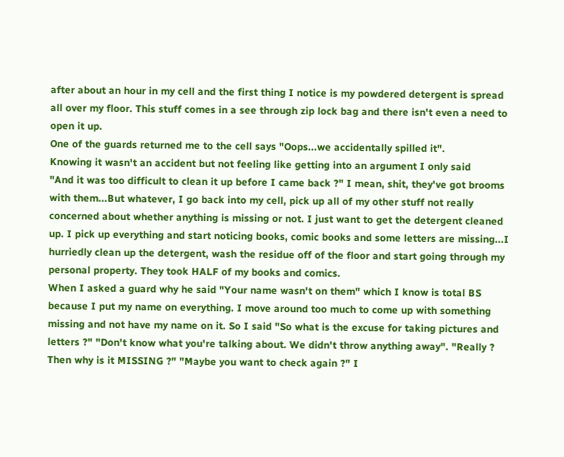after about an hour in my cell and the first thing I notice is my powdered detergent is spread all over my floor. This stuff comes in a see through zip lock bag and there isn't even a need to open it up.
One of the guards returned me to the cell says "Oops...we accidentally spilled it".
Knowing it wasn't an accident but not feeling like getting into an argument I only said
"And it was too difficult to clean it up before I came back ?" I mean, shit, they've got brooms with them...But whatever, I go back into my cell, pick up all of my other stuff not really concerned about whether anything is missing or not. I just want to get the detergent cleaned up. I pick up everything and start noticing books, comic books and some letters are missing...I hurriedly clean up the detergent, wash the residue off of the floor and start going through my personal property. They took HALF of my books and comics.
When I asked a guard why he said "Your name wasn't on them" which I know is total BS because I put my name on everything. I move around too much to come up with something missing and not have my name on it. So I said "So what is the excuse for taking pictures and letters ?" "Don't know what you're talking about. We didn't throw anything away". "Really ? Then why is it MISSING ?" "Maybe you want to check again ?" I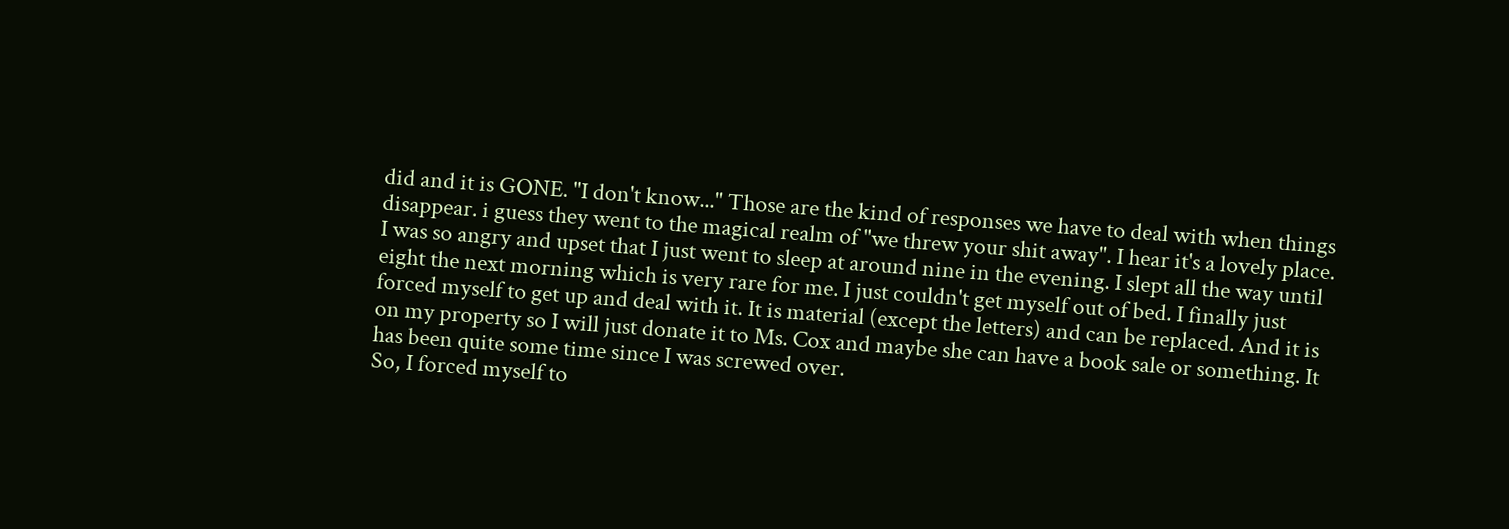did and it is GONE. "I don't know..." Those are the kind of responses we have to deal with when things disappear. i guess they went to the magical realm of "we threw your shit away". I hear it's a lovely place.
I was so angry and upset that I just went to sleep at around nine in the evening. I slept all the way until eight the next morning which is very rare for me. I just couldn't get myself out of bed. I finally just forced myself to get up and deal with it. It is material (except the letters) and can be replaced. And it is on my property so I will just donate it to Ms. Cox and maybe she can have a book sale or something. It has been quite some time since I was screwed over.
So, I forced myself to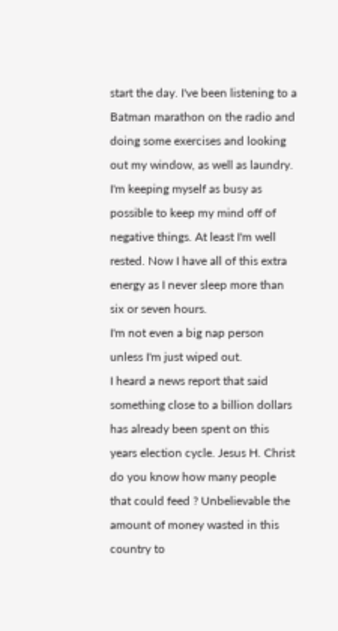start the day. I've been listening to a Batman marathon on the radio and doing some exercises and looking out my window, as well as laundry.
I'm keeping myself as busy as possible to keep my mind off of negative things. At least I'm well rested. Now I have all of this extra energy as I never sleep more than six or seven hours.
I'm not even a big nap person unless I'm just wiped out.
I heard a news report that said something close to a billion dollars has already been spent on this years election cycle. Jesus H. Christ do you know how many people that could feed ? Unbelievable the amount of money wasted in this country to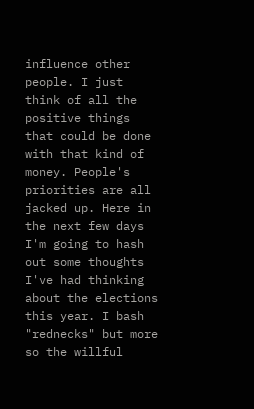influence other people. I just think of all the positive things that could be done with that kind of money. People's priorities are all jacked up. Here in the next few days I'm going to hash out some thoughts I've had thinking about the elections this year. I bash "rednecks" but more so the willful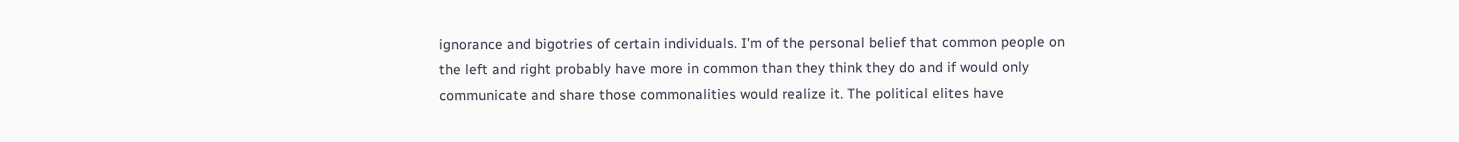ignorance and bigotries of certain individuals. I'm of the personal belief that common people on the left and right probably have more in common than they think they do and if would only communicate and share those commonalities would realize it. The political elites have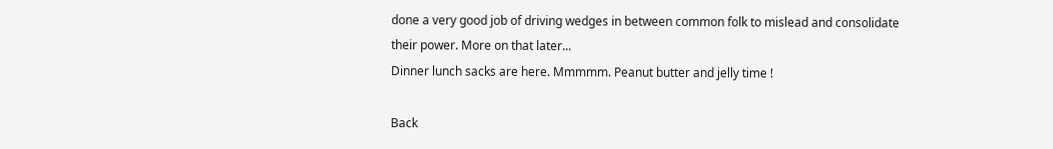done a very good job of driving wedges in between common folk to mislead and consolidate their power. More on that later...
Dinner lunch sacks are here. Mmmmm. Peanut butter and jelly time !

Back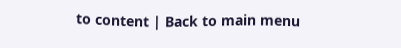to content | Back to main menu